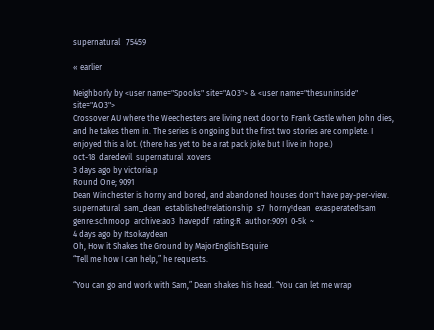supernatural   75459

« earlier

Neighborly by <user name="Spooks" site="AO3"> & <user name="thesuninside" site="AO3">
Crossover AU where the Weechesters are living next door to Frank Castle when John dies, and he takes them in. The series is ongoing but the first two stories are complete. I enjoyed this a lot. (there has yet to be a rat pack joke but I live in hope.)
oct-18  daredevil  supernatural  xovers
3 days ago by victoria.p
Round One; 9091
Dean Winchester is horny and bored, and abandoned houses don't have pay-per-view.
supernatural  sam_dean  established!relationship  s7  horny!dean  exasperated!sam  genre:schmoop  archive:ao3  havepdf  rating:R  author:9091  0-5k  ~
4 days ago by Itsokaydean
Oh, How it Shakes the Ground by MajorEnglishEsquire
“Tell me how I can help,” he requests.

“You can go and work with Sam,” Dean shakes his head. “You can let me wrap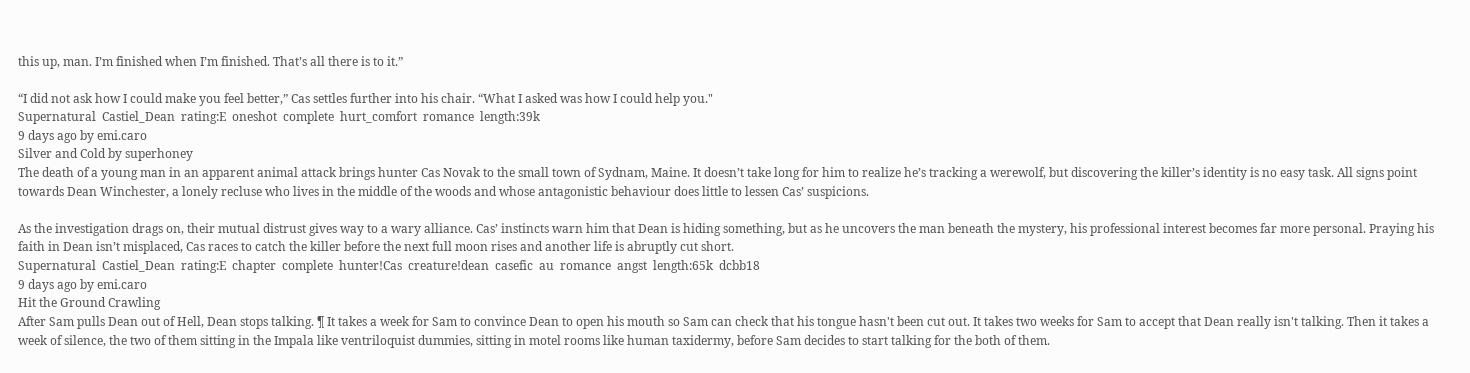this up, man. I’m finished when I’m finished. That’s all there is to it.”

“I did not ask how I could make you feel better,” Cas settles further into his chair. “What I asked was how I could help you."
Supernatural  Castiel_Dean  rating:E  oneshot  complete  hurt_comfort  romance  length:39k
9 days ago by emi.caro
Silver and Cold by superhoney
The death of a young man in an apparent animal attack brings hunter Cas Novak to the small town of Sydnam, Maine. It doesn’t take long for him to realize he’s tracking a werewolf, but discovering the killer’s identity is no easy task. All signs point towards Dean Winchester, a lonely recluse who lives in the middle of the woods and whose antagonistic behaviour does little to lessen Cas’ suspicions.

As the investigation drags on, their mutual distrust gives way to a wary alliance. Cas’ instincts warn him that Dean is hiding something, but as he uncovers the man beneath the mystery, his professional interest becomes far more personal. Praying his faith in Dean isn’t misplaced, Cas races to catch the killer before the next full moon rises and another life is abruptly cut short.
Supernatural  Castiel_Dean  rating:E  chapter  complete  hunter!Cas  creature!dean  casefic  au  romance  angst  length:65k  dcbb18
9 days ago by emi.caro
Hit the Ground Crawling
After Sam pulls Dean out of Hell, Dean stops talking. ¶ It takes a week for Sam to convince Dean to open his mouth so Sam can check that his tongue hasn't been cut out. It takes two weeks for Sam to accept that Dean really isn't talking. Then it takes a week of silence, the two of them sitting in the Impala like ventriloquist dummies, sitting in motel rooms like human taxidermy, before Sam decides to start talking for the both of them.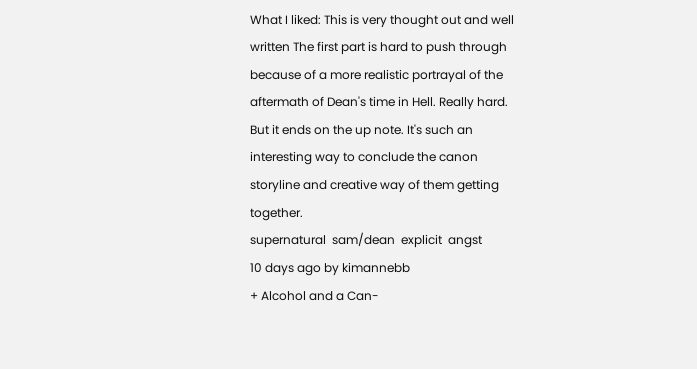What I liked: This is very thought out and well written The first part is hard to push through because of a more realistic portrayal of the aftermath of Dean's time in Hell. Really hard. But it ends on the up note. It's such an interesting way to conclude the canon storyline and creative way of them getting together.
supernatural  sam/dean  explicit  angst
10 days ago by kimannebb
+ Alcohol and a Can-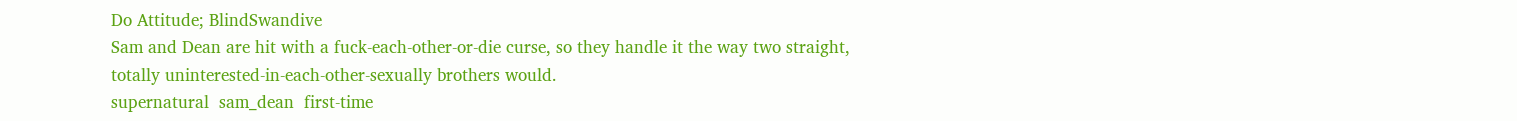Do Attitude; BlindSwandive
Sam and Dean are hit with a fuck-each-other-or-die curse, so they handle it the way two straight, totally uninterested-in-each-other-sexually brothers would.
supernatural  sam_dean  first-time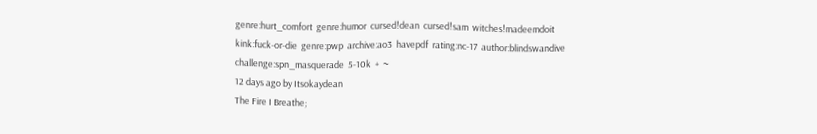genre:hurt_comfort  genre:humor  cursed!dean  cursed!sam  witches!madeemdoit  kink:fuck-or-die  genre:pwp  archive:ao3  havepdf  rating:nc-17  author:blindswandive  challenge:spn_masquerade  5-10k  +  ~
12 days ago by Itsokaydean
The Fire I Breathe;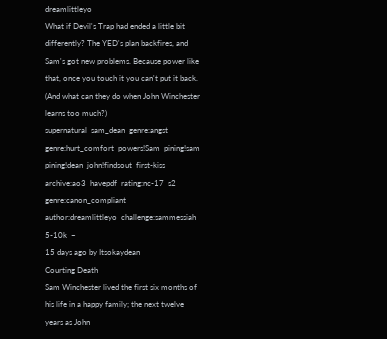dreamlittleyo
What if Devil's Trap had ended a little bit differently? The YED's plan backfires, and Sam's got new problems. Because power like that, once you touch it you can't put it back. (And what can they do when John Winchester learns too much?)
supernatural  sam_dean  genre:angst  genre:hurt_comfort  powers!Sam  pining!sam  pining!dean  john!findsout  first-kiss  archive:ao3  havepdf  rating:nc-17  s2  genre:canon_compliant  author:dreamlittleyo  challenge:sammessiah  5-10k  ~
15 days ago by Itsokaydean
Courting Death
Sam Winchester lived the first six months of his life in a happy family; the next twelve years as John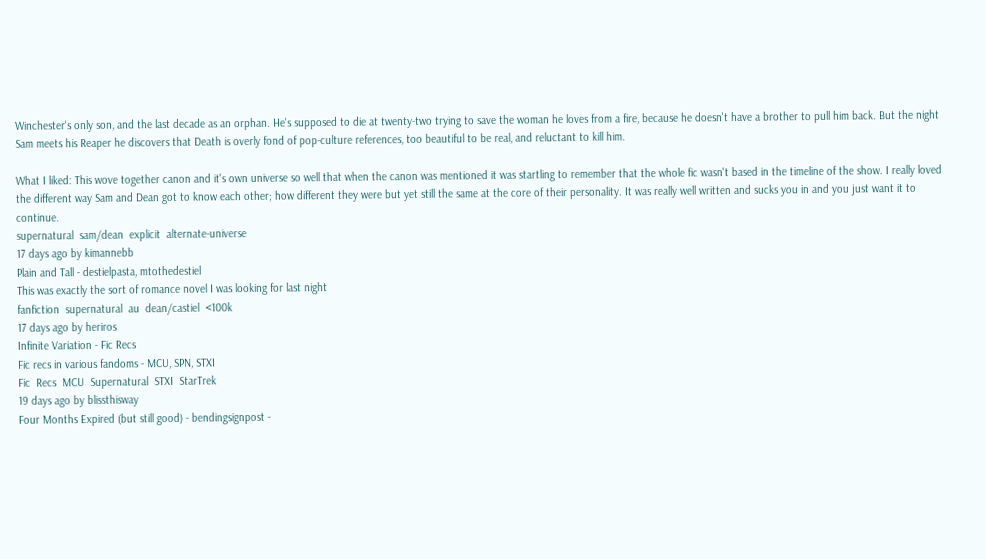Winchester's only son, and the last decade as an orphan. He's supposed to die at twenty-two trying to save the woman he loves from a fire, because he doesn't have a brother to pull him back. But the night Sam meets his Reaper he discovers that Death is overly fond of pop-culture references, too beautiful to be real, and reluctant to kill him.

What I liked: This wove together canon and it's own universe so well that when the canon was mentioned it was startling to remember that the whole fic wasn't based in the timeline of the show. I really loved the different way Sam and Dean got to know each other; how different they were but yet still the same at the core of their personality. It was really well written and sucks you in and you just want it to continue.
supernatural  sam/dean  explicit  alternate-universe
17 days ago by kimannebb
Plain and Tall - destielpasta, mtothedestiel
This was exactly the sort of romance novel I was looking for last night
fanfiction  supernatural  au  dean/castiel  <100k
17 days ago by heriros
Infinite Variation - Fic Recs
Fic recs in various fandoms - MCU, SPN, STXI
Fic  Recs  MCU  Supernatural  STXI  StarTrek
19 days ago by blissthisway
Four Months Expired (but still good) - bendingsignpost -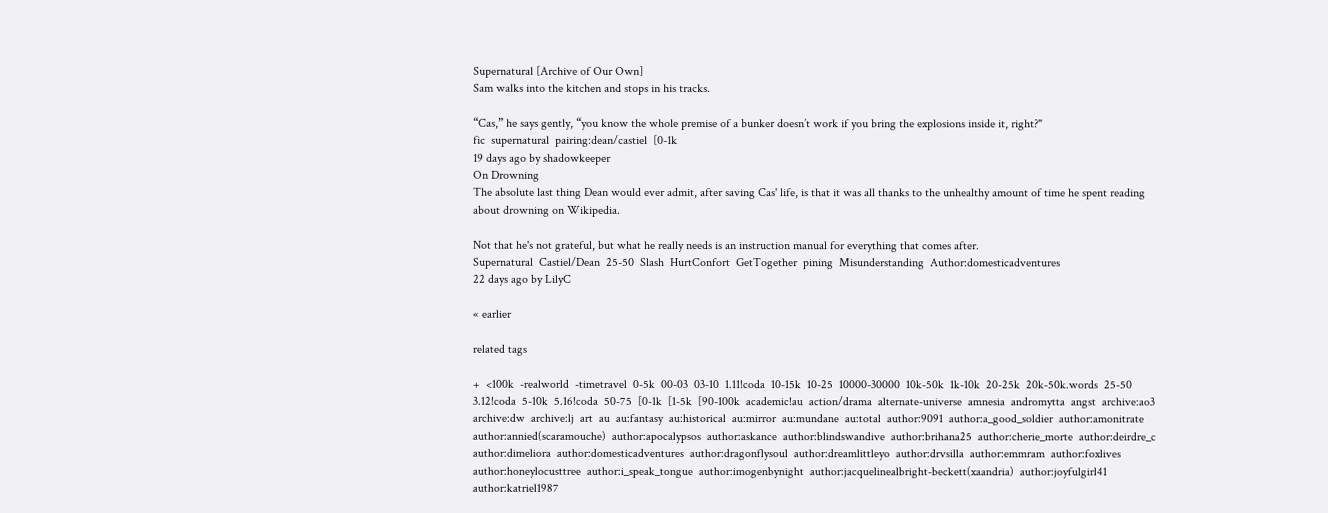Supernatural [Archive of Our Own]
Sam walks into the kitchen and stops in his tracks.

“Cas,” he says gently, “you know the whole premise of a bunker doesn’t work if you bring the explosions inside it, right?"
fic  supernatural  pairing:dean/castiel  [0-1k
19 days ago by shadowkeeper
On Drowning
The absolute last thing Dean would ever admit, after saving Cas' life, is that it was all thanks to the unhealthy amount of time he spent reading about drowning on Wikipedia.

Not that he's not grateful, but what he really needs is an instruction manual for everything that comes after.
Supernatural  Castiel/Dean  25-50  Slash  HurtConfort  GetTogether  pining  Misunderstanding  Author:domesticadventures
22 days ago by LilyC

« earlier

related tags

+  <100k  -realworld  -timetravel  0-5k  00-03  03-10  1.11!coda  10-15k  10-25  10000-30000  10k-50k  1k-10k  20-25k  20k-50k.words  25-50  3.12!coda  5-10k  5.16!coda  50-75  [0-1k  [1-5k  [90-100k  academic!au  action/drama  alternate-universe  amnesia  andromytta  angst  archive:ao3  archive:dw  archive:lj  art  au  au:fantasy  au:historical  au:mirror  au:mundane  au:total  author:9091  author:a_good_soldier  author:amonitrate  author:annied(scaramouche)  author:apocalypsos  author:askance  author:blindswandive  author:brihana25  author:cherie_morte  author:deirdre_c  author:dimeliora  author:domesticadventures  author:dragonflysoul  author:dreamlittleyo  author:drvsilla  author:emmram  author:foxlives  author:honeylocusttree  author:i_speak_tongue  author:imogenbynight  author:jacquelinealbright-beckett(xaandria)  author:joyfulgirl41  author:katriel1987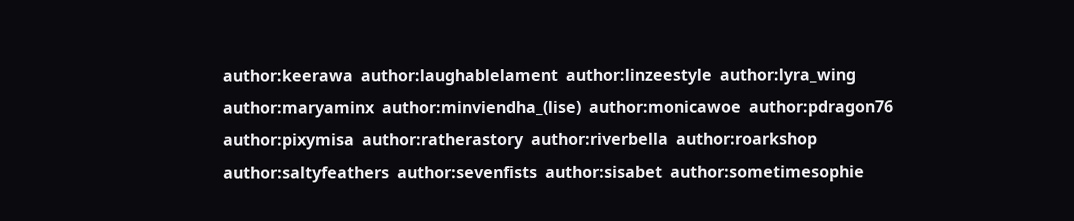author:keerawa  author:laughablelament  author:linzeestyle  author:lyra_wing  author:maryaminx  author:minviendha_(lise)  author:monicawoe  author:pdragon76  author:pixymisa  author:ratherastory  author:riverbella  author:roarkshop  author:saltyfeathers  author:sevenfists  author:sisabet  author:sometimesophie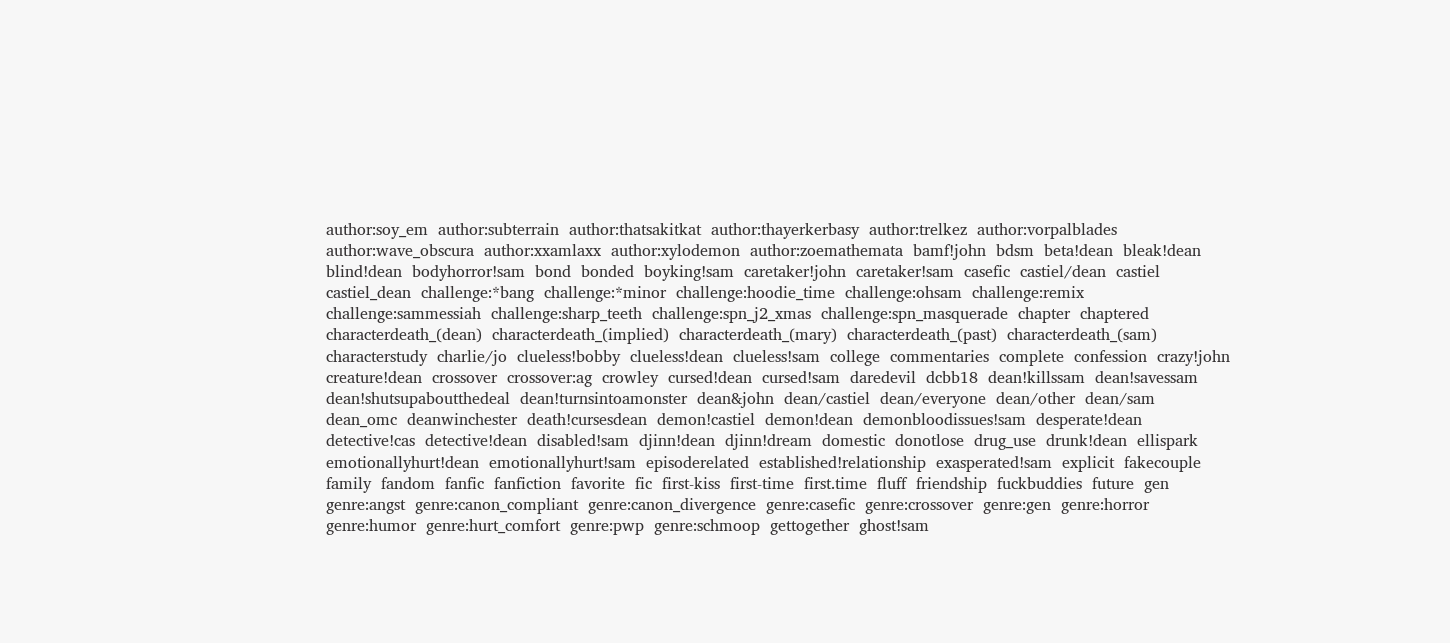author:soy_em  author:subterrain  author:thatsakitkat  author:thayerkerbasy  author:trelkez  author:vorpalblades  author:wave_obscura  author:xxamlaxx  author:xylodemon  author:zoemathemata  bamf!john  bdsm  beta!dean  bleak!dean  blind!dean  bodyhorror!sam  bond  bonded  boyking!sam  caretaker!john  caretaker!sam  casefic  castiel/dean  castiel  castiel_dean  challenge:*bang  challenge:*minor  challenge:hoodie_time  challenge:ohsam  challenge:remix  challenge:sammessiah  challenge:sharp_teeth  challenge:spn_j2_xmas  challenge:spn_masquerade  chapter  chaptered  characterdeath_(dean)  characterdeath_(implied)  characterdeath_(mary)  characterdeath_(past)  characterdeath_(sam)  characterstudy  charlie/jo  clueless!bobby  clueless!dean  clueless!sam  college  commentaries  complete  confession  crazy!john  creature!dean  crossover  crossover:ag  crowley  cursed!dean  cursed!sam  daredevil  dcbb18  dean!killssam  dean!savessam  dean!shutsupaboutthedeal  dean!turnsintoamonster  dean&john  dean/castiel  dean/everyone  dean/other  dean/sam  dean_omc  deanwinchester  death!cursesdean  demon!castiel  demon!dean  demonbloodissues!sam  desperate!dean  detective!cas  detective!dean  disabled!sam  djinn!dean  djinn!dream  domestic  donotlose  drug_use  drunk!dean  ellispark  emotionallyhurt!dean  emotionallyhurt!sam  episoderelated  established!relationship  exasperated!sam  explicit  fakecouple  family  fandom  fanfic  fanfiction  favorite  fic  first-kiss  first-time  first.time  fluff  friendship  fuckbuddies  future  gen  genre:angst  genre:canon_compliant  genre:canon_divergence  genre:casefic  genre:crossover  genre:gen  genre:horror  genre:humor  genre:hurt_comfort  genre:pwp  genre:schmoop  gettogether  ghost!sam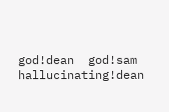god!dean  god!sam  hallucinating!dean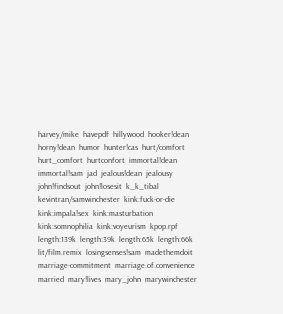harvey/mike  havepdf  hillywood  hooker!dean  horny!dean  humor  hunter!cas  hurt/comfort  hurt_comfort  hurtconfort  immortal!dean  immortal!sam  jad  jealous!dean  jealousy  john!findsout  john!losesit  k_k_tibal  kevintran/samwinchester  kink:fuck-or-die  kink:impala!sex  kink:masturbation  kink:somnophilia  kink:voyeurism  kpop.rpf  length:139k  length:39k  length:65k  length:66k  lit/film.remix  losingsenses!sam  madethemdoit  marriage-commitment  marriage.of.convenience  married  mary!lives  mary_john  marywinchester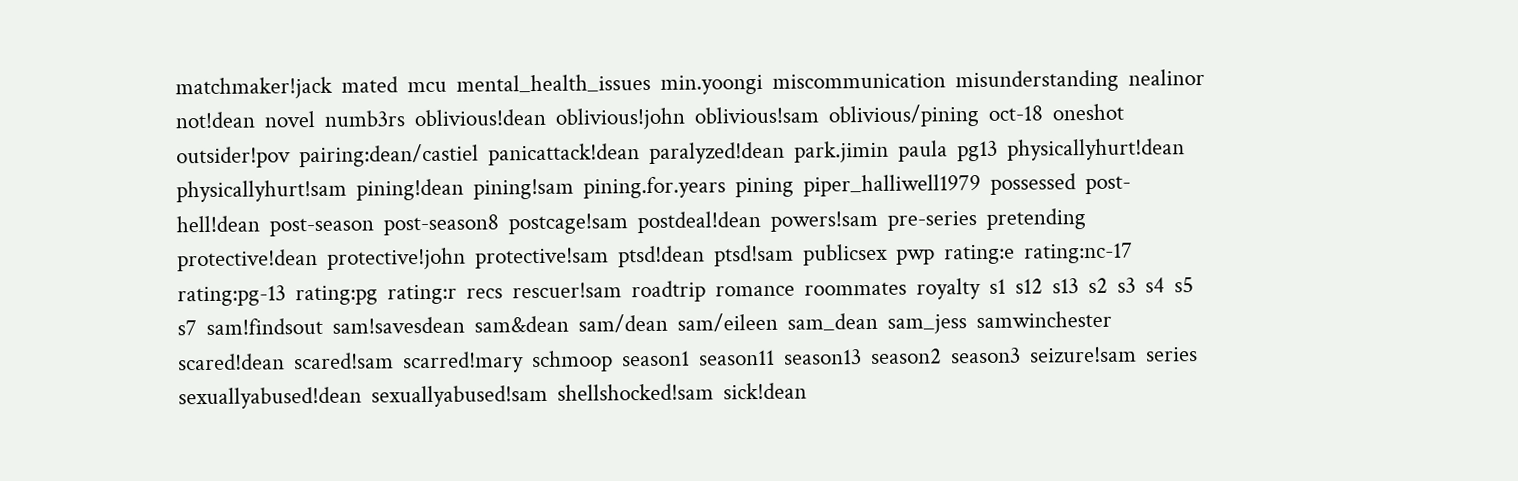matchmaker!jack  mated  mcu  mental_health_issues  min.yoongi  miscommunication  misunderstanding  nealinor  not!dean  novel  numb3rs  oblivious!dean  oblivious!john  oblivious!sam  oblivious/pining  oct-18  oneshot  outsider!pov  pairing:dean/castiel  panicattack!dean  paralyzed!dean  park.jimin  paula  pg13  physicallyhurt!dean  physicallyhurt!sam  pining!dean  pining!sam  pining.for.years  pining  piper_halliwell1979  possessed  post-hell!dean  post-season  post-season8  postcage!sam  postdeal!dean  powers!sam  pre-series  pretending  protective!dean  protective!john  protective!sam  ptsd!dean  ptsd!sam  publicsex  pwp  rating:e  rating:nc-17  rating:pg-13  rating:pg  rating:r  recs  rescuer!sam  roadtrip  romance  roommates  royalty  s1  s12  s13  s2  s3  s4  s5  s7  sam!findsout  sam!savesdean  sam&dean  sam/dean  sam/eileen  sam_dean  sam_jess  samwinchester  scared!dean  scared!sam  scarred!mary  schmoop  season1  season11  season13  season2  season3  seizure!sam  series  sexuallyabused!dean  sexuallyabused!sam  shellshocked!sam  sick!dean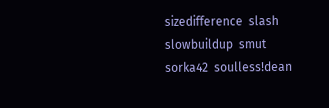sizedifference  slash  slowbuildup  smut  sorka42  soulless!dean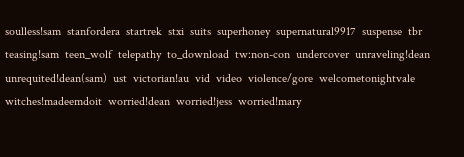soulless!sam  stanfordera  startrek  stxi  suits  superhoney  supernatural9917  suspense  tbr  teasing!sam  teen_wolf  telepathy  to_download  tw:non-con  undercover  unraveling!dean  unrequited!dean(sam)  ust  victorian!au  vid  video  violence/gore  welcometonightvale  witches!madeemdoit  worried!dean  worried!jess  worried!mary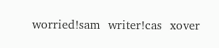worried!sam  writer!cas  xover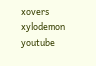xovers  xylodemon  youtube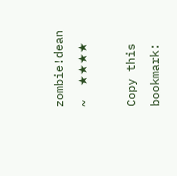zombie!dean  ~  ★★★★

Copy this bookmark: